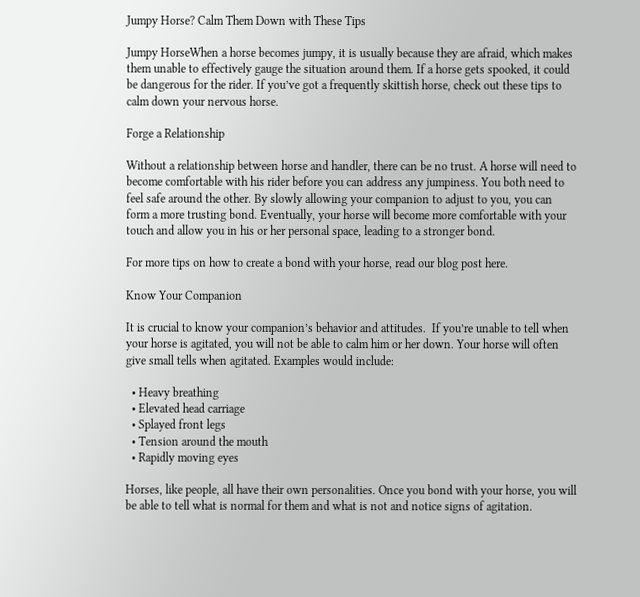Jumpy Horse? Calm Them Down with These Tips

Jumpy HorseWhen a horse becomes jumpy, it is usually because they are afraid, which makes them unable to effectively gauge the situation around them. If a horse gets spooked, it could be dangerous for the rider. If you’ve got a frequently skittish horse, check out these tips to calm down your nervous horse.

Forge a Relationship

Without a relationship between horse and handler, there can be no trust. A horse will need to become comfortable with his rider before you can address any jumpiness. You both need to feel safe around the other. By slowly allowing your companion to adjust to you, you can form a more trusting bond. Eventually, your horse will become more comfortable with your touch and allow you in his or her personal space, leading to a stronger bond.

For more tips on how to create a bond with your horse, read our blog post here.

Know Your Companion

It is crucial to know your companion’s behavior and attitudes.  If you’re unable to tell when your horse is agitated, you will not be able to calm him or her down. Your horse will often give small tells when agitated. Examples would include:

  • Heavy breathing
  • Elevated head carriage
  • Splayed front legs
  • Tension around the mouth
  • Rapidly moving eyes

Horses, like people, all have their own personalities. Once you bond with your horse, you will be able to tell what is normal for them and what is not and notice signs of agitation.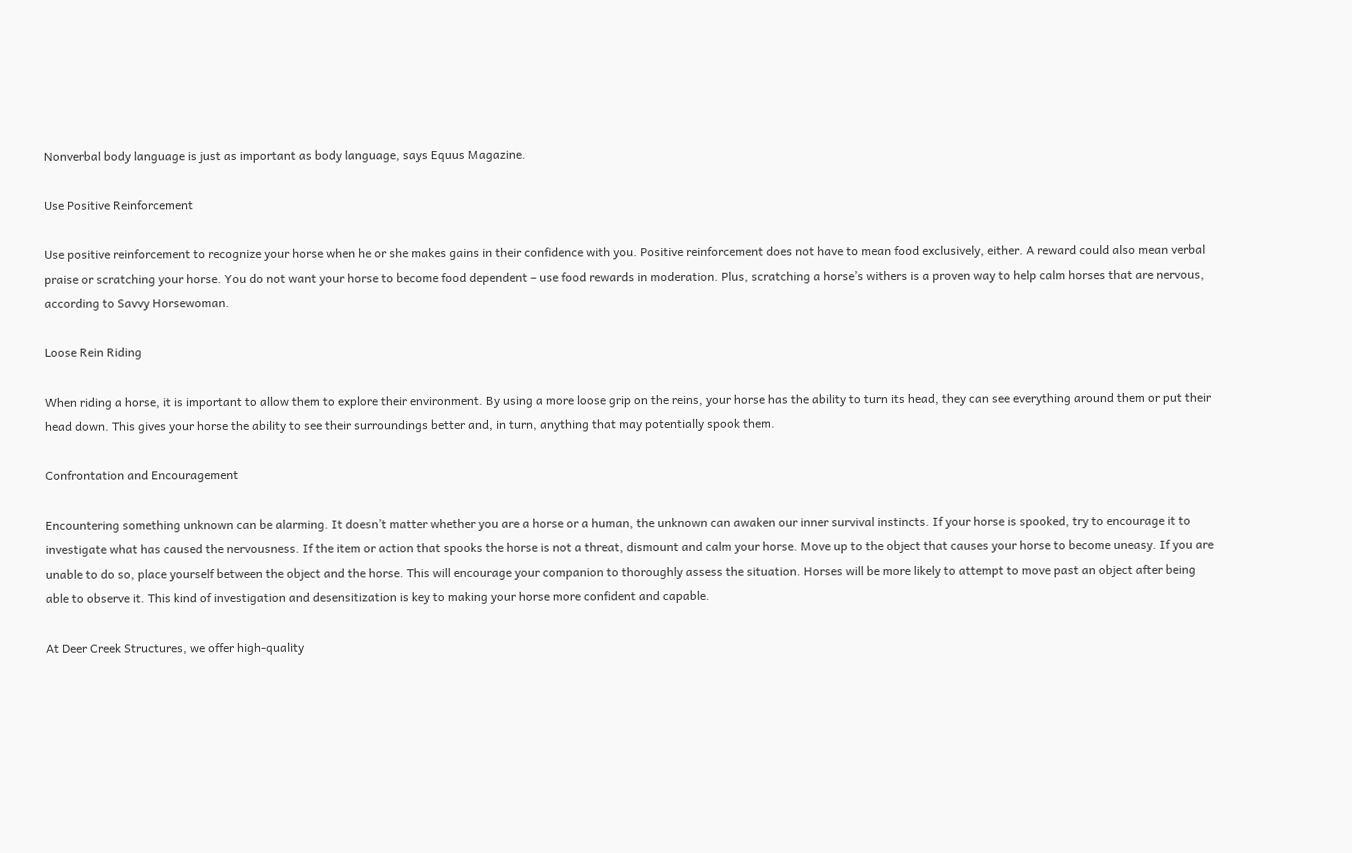Nonverbal body language is just as important as body language, says Equus Magazine.

Use Positive Reinforcement

Use positive reinforcement to recognize your horse when he or she makes gains in their confidence with you. Positive reinforcement does not have to mean food exclusively, either. A reward could also mean verbal praise or scratching your horse. You do not want your horse to become food dependent – use food rewards in moderation. Plus, scratching a horse’s withers is a proven way to help calm horses that are nervous, according to Savvy Horsewoman.

Loose Rein Riding

When riding a horse, it is important to allow them to explore their environment. By using a more loose grip on the reins, your horse has the ability to turn its head, they can see everything around them or put their head down. This gives your horse the ability to see their surroundings better and, in turn, anything that may potentially spook them.

Confrontation and Encouragement

Encountering something unknown can be alarming. It doesn’t matter whether you are a horse or a human, the unknown can awaken our inner survival instincts. If your horse is spooked, try to encourage it to investigate what has caused the nervousness. If the item or action that spooks the horse is not a threat, dismount and calm your horse. Move up to the object that causes your horse to become uneasy. If you are unable to do so, place yourself between the object and the horse. This will encourage your companion to thoroughly assess the situation. Horses will be more likely to attempt to move past an object after being able to observe it. This kind of investigation and desensitization is key to making your horse more confident and capable.

At Deer Creek Structures, we offer high-quality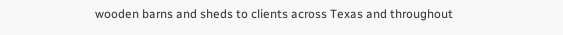wooden barns and sheds to clients across Texas and throughout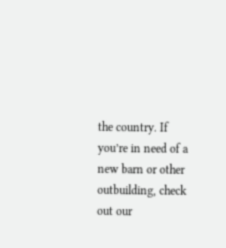the country. If you’re in need of a new barn or other outbuilding, check out our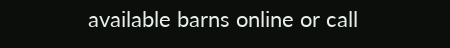available barns online or call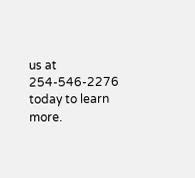us at 254-546-2276 today to learn more.